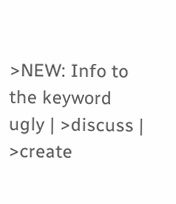>NEW: Info to the keyword ugly | >discuss | >create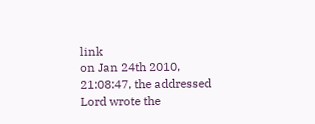link
on Jan 24th 2010, 21:08:47, the addressed Lord wrote the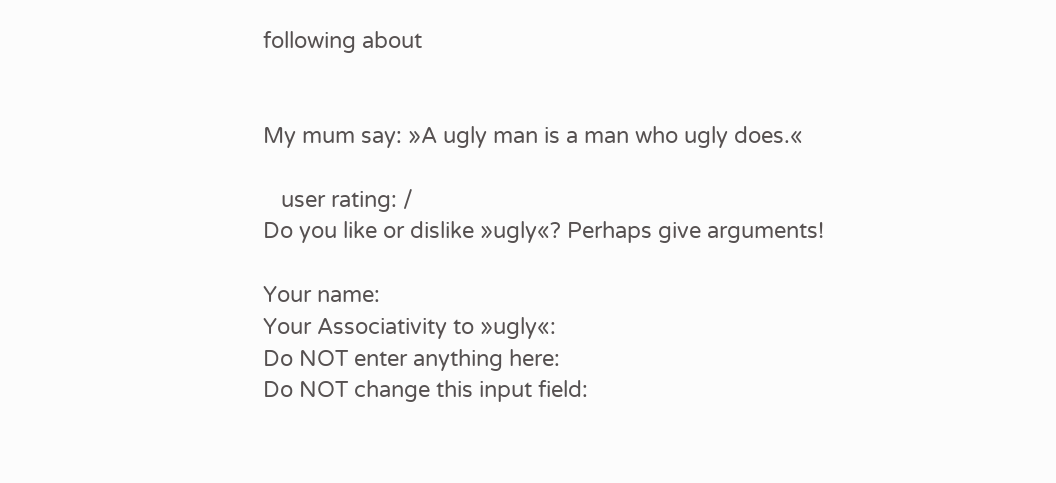following about


My mum say: »A ugly man is a man who ugly does.«

   user rating: /
Do you like or dislike »ugly«? Perhaps give arguments!

Your name:
Your Associativity to »ugly«:
Do NOT enter anything here:
Do NOT change this input field: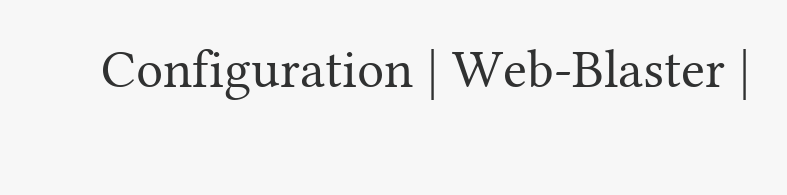Configuration | Web-Blaster |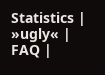Statistics | »ugly« | FAQ |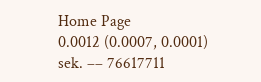Home Page
0.0012 (0.0007, 0.0001) sek. –– 76617711